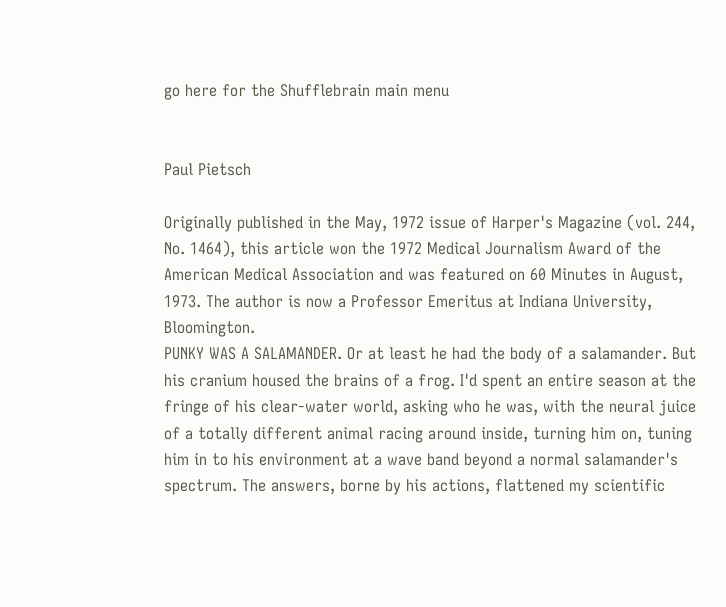go here for the Shufflebrain main menu


Paul Pietsch

Originally published in the May, 1972 issue of Harper's Magazine (vol. 244, No. 1464), this article won the 1972 Medical Journalism Award of the American Medical Association and was featured on 60 Minutes in August, 1973. The author is now a Professor Emeritus at Indiana University, Bloomington.
PUNKY WAS A SALAMANDER. Or at least he had the body of a salamander. But his cranium housed the brains of a frog. I'd spent an entire season at the fringe of his clear-water world, asking who he was, with the neural juice of a totally different animal racing around inside, turning him on, tuning him in to his environment at a wave band beyond a normal salamander's spectrum. The answers, borne by his actions, flattened my scientific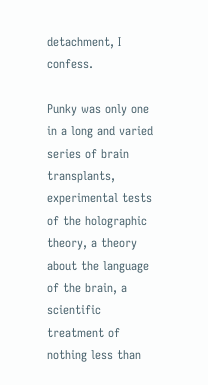detachment, I confess.

Punky was only one in a long and varied series of brain transplants, experimental tests of the holographic theory, a theory about the language of the brain, a scientific treatment of nothing less than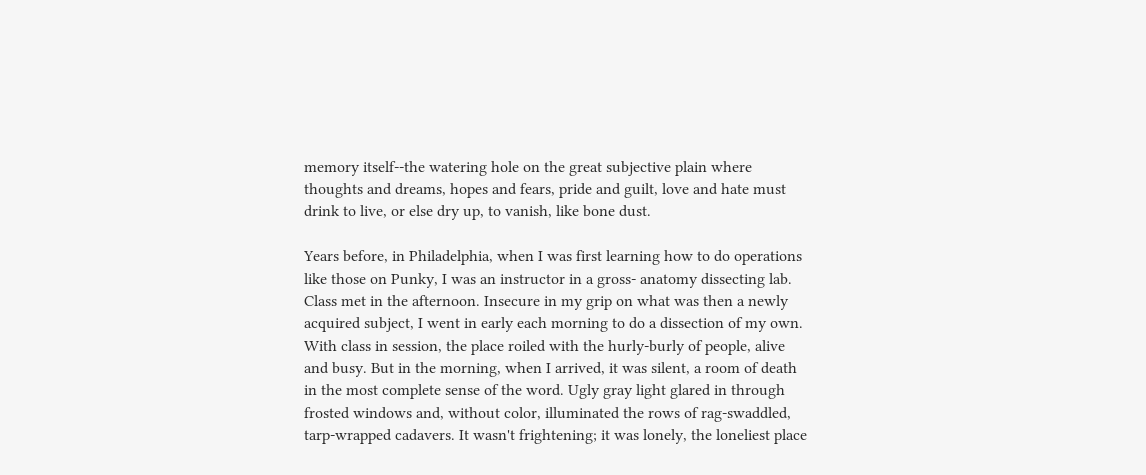memory itself--the watering hole on the great subjective plain where thoughts and dreams, hopes and fears, pride and guilt, love and hate must drink to live, or else dry up, to vanish, like bone dust.

Years before, in Philadelphia, when I was first learning how to do operations like those on Punky, I was an instructor in a gross- anatomy dissecting lab. Class met in the afternoon. Insecure in my grip on what was then a newly acquired subject, I went in early each morning to do a dissection of my own. With class in session, the place roiled with the hurly-burly of people, alive and busy. But in the morning, when I arrived, it was silent, a room of death in the most complete sense of the word. Ugly gray light glared in through frosted windows and, without color, illuminated the rows of rag-swaddled, tarp-wrapped cadavers. It wasn't frightening; it was lonely, the loneliest place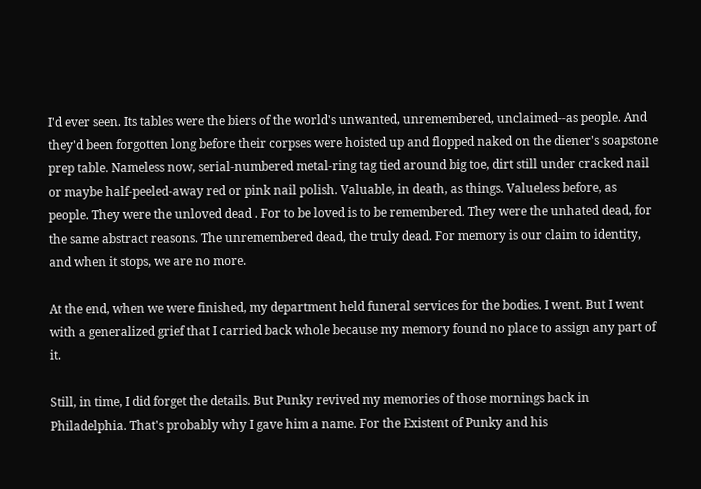I'd ever seen. Its tables were the biers of the world's unwanted, unremembered, unclaimed--as people. And they'd been forgotten long before their corpses were hoisted up and flopped naked on the diener's soapstone prep table. Nameless now, serial-numbered metal-ring tag tied around big toe, dirt still under cracked nail or maybe half-peeled-away red or pink nail polish. Valuable, in death, as things. Valueless before, as people. They were the unloved dead . For to be loved is to be remembered. They were the unhated dead, for the same abstract reasons. The unremembered dead, the truly dead. For memory is our claim to identity, and when it stops, we are no more.

At the end, when we were finished, my department held funeral services for the bodies. I went. But I went with a generalized grief that I carried back whole because my memory found no place to assign any part of it.

Still, in time, I did forget the details. But Punky revived my memories of those mornings back in Philadelphia. That's probably why I gave him a name. For the Existent of Punky and his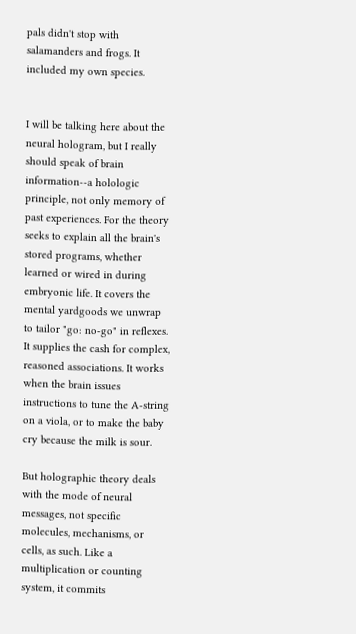pals didn't stop with salamanders and frogs. It included my own species.


I will be talking here about the neural hologram, but I really should speak of brain information--a holologic principle, not only memory of past experiences. For the theory seeks to explain all the brain's stored programs, whether learned or wired in during embryonic life. It covers the mental yardgoods we unwrap to tailor "go: no-go" in reflexes. It supplies the cash for complex, reasoned associations. It works when the brain issues instructions to tune the A-string on a viola, or to make the baby cry because the milk is sour.

But holographic theory deals with the mode of neural messages, not specific molecules, mechanisms, or cells, as such. Like a multiplication or counting system, it commits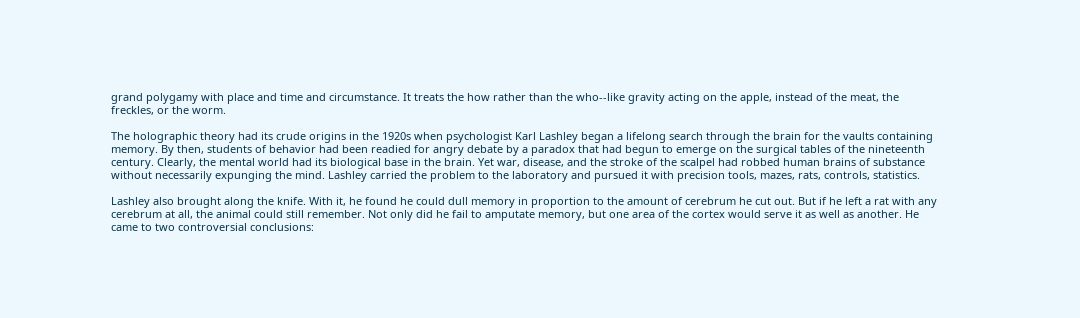grand polygamy with place and time and circumstance. It treats the how rather than the who--like gravity acting on the apple, instead of the meat, the freckles, or the worm.

The holographic theory had its crude origins in the 1920s when psychologist Karl Lashley began a lifelong search through the brain for the vaults containing memory. By then, students of behavior had been readied for angry debate by a paradox that had begun to emerge on the surgical tables of the nineteenth century. Clearly, the mental world had its biological base in the brain. Yet war, disease, and the stroke of the scalpel had robbed human brains of substance without necessarily expunging the mind. Lashley carried the problem to the laboratory and pursued it with precision tools, mazes, rats, controls, statistics.

Lashley also brought along the knife. With it, he found he could dull memory in proportion to the amount of cerebrum he cut out. But if he left a rat with any cerebrum at all, the animal could still remember. Not only did he fail to amputate memory, but one area of the cortex would serve it as well as another. He came to two controversial conclusions: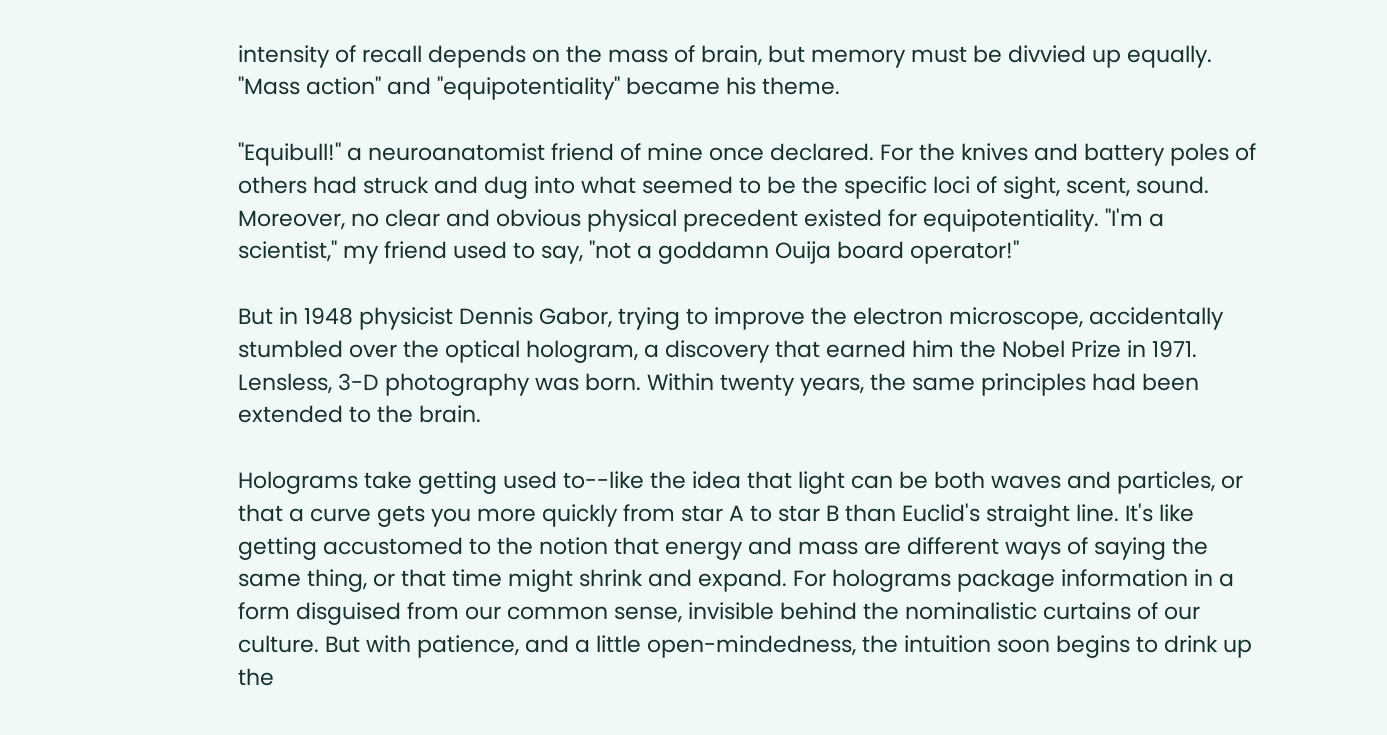intensity of recall depends on the mass of brain, but memory must be divvied up equally. "Mass action" and "equipotentiality" became his theme.

"Equibull!" a neuroanatomist friend of mine once declared. For the knives and battery poles of others had struck and dug into what seemed to be the specific loci of sight, scent, sound. Moreover, no clear and obvious physical precedent existed for equipotentiality. "I'm a scientist," my friend used to say, "not a goddamn Ouija board operator!"

But in 1948 physicist Dennis Gabor, trying to improve the electron microscope, accidentally stumbled over the optical hologram, a discovery that earned him the Nobel Prize in 1971. Lensless, 3-D photography was born. Within twenty years, the same principles had been extended to the brain.

Holograms take getting used to--like the idea that light can be both waves and particles, or that a curve gets you more quickly from star A to star B than Euclid's straight line. It's like getting accustomed to the notion that energy and mass are different ways of saying the same thing, or that time might shrink and expand. For holograms package information in a form disguised from our common sense, invisible behind the nominalistic curtains of our culture. But with patience, and a little open-mindedness, the intuition soon begins to drink up the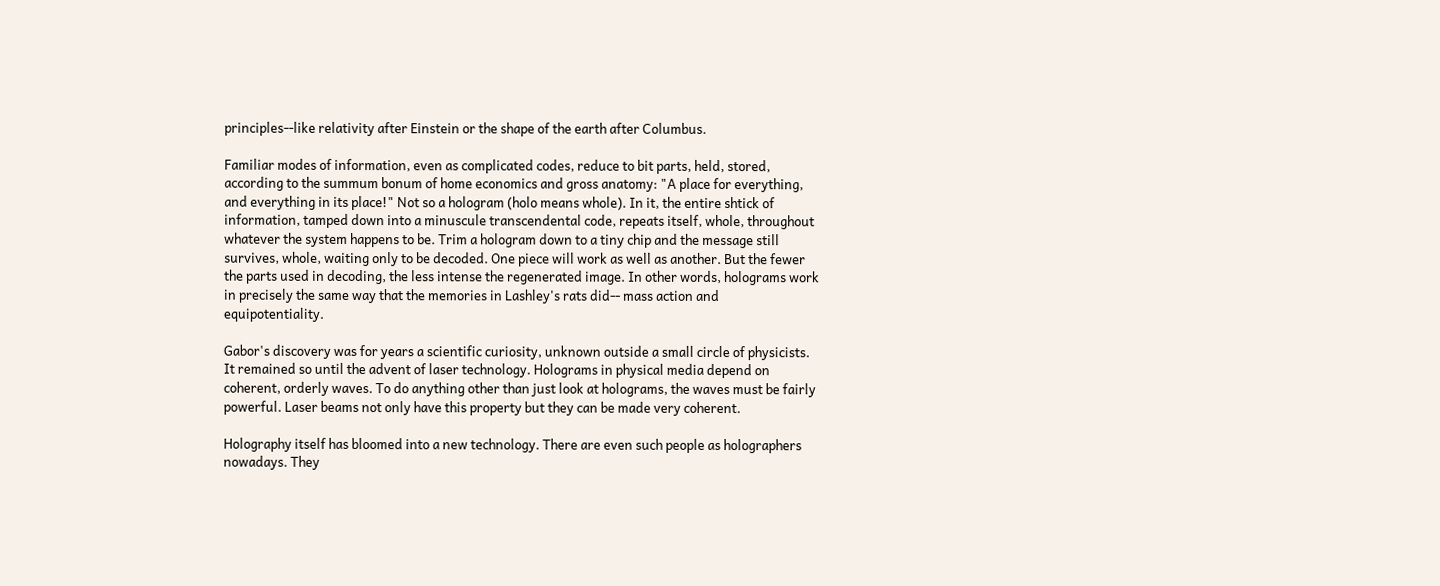principles--like relativity after Einstein or the shape of the earth after Columbus.

Familiar modes of information, even as complicated codes, reduce to bit parts, held, stored, according to the summum bonum of home economics and gross anatomy: "A place for everything, and everything in its place!" Not so a hologram (holo means whole). In it, the entire shtick of information, tamped down into a minuscule transcendental code, repeats itself, whole, throughout whatever the system happens to be. Trim a hologram down to a tiny chip and the message still survives, whole, waiting only to be decoded. One piece will work as well as another. But the fewer the parts used in decoding, the less intense the regenerated image. In other words, holograms work in precisely the same way that the memories in Lashley's rats did-- mass action and equipotentiality.

Gabor's discovery was for years a scientific curiosity, unknown outside a small circle of physicists. It remained so until the advent of laser technology. Holograms in physical media depend on coherent, orderly waves. To do anything other than just look at holograms, the waves must be fairly powerful. Laser beams not only have this property but they can be made very coherent.

Holography itself has bloomed into a new technology. There are even such people as holographers nowadays. They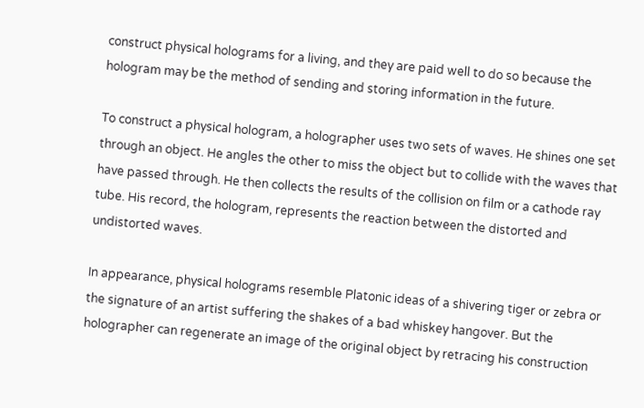construct physical holograms for a living, and they are paid well to do so because the hologram may be the method of sending and storing information in the future.

To construct a physical hologram, a holographer uses two sets of waves. He shines one set through an object. He angles the other to miss the object but to collide with the waves that have passed through. He then collects the results of the collision on film or a cathode ray tube. His record, the hologram, represents the reaction between the distorted and undistorted waves.

In appearance, physical holograms resemble Platonic ideas of a shivering tiger or zebra or the signature of an artist suffering the shakes of a bad whiskey hangover. But the holographer can regenerate an image of the original object by retracing his construction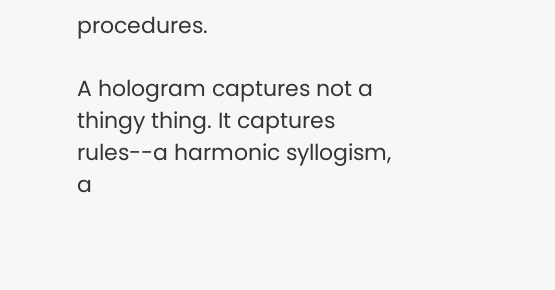procedures.

A hologram captures not a thingy thing. It captures rules--a harmonic syllogism, a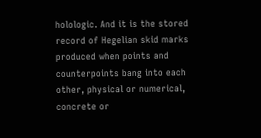holologic. And it is the stored record of Hegelian skid marks produced when points and counterpoints bang into each other, physical or numerical, concrete or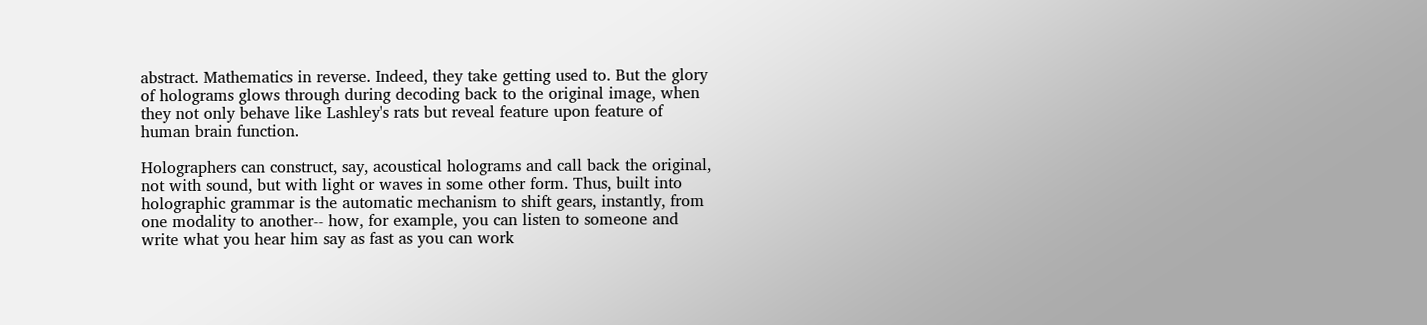abstract. Mathematics in reverse. Indeed, they take getting used to. But the glory of holograms glows through during decoding back to the original image, when they not only behave like Lashley's rats but reveal feature upon feature of human brain function.

Holographers can construct, say, acoustical holograms and call back the original, not with sound, but with light or waves in some other form. Thus, built into holographic grammar is the automatic mechanism to shift gears, instantly, from one modality to another-- how, for example, you can listen to someone and write what you hear him say as fast as you can work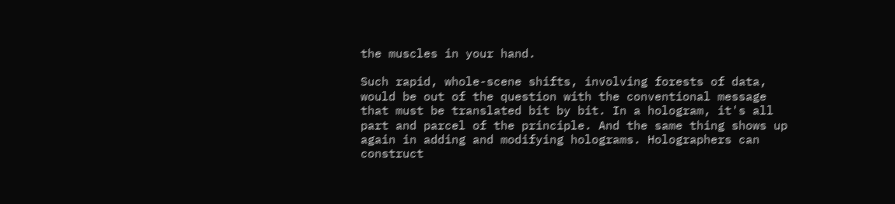the muscles in your hand.

Such rapid, whole-scene shifts, involving forests of data, would be out of the question with the conventional message that must be translated bit by bit. In a hologram, it's all part and parcel of the principle. And the same thing shows up again in adding and modifying holograms. Holographers can construct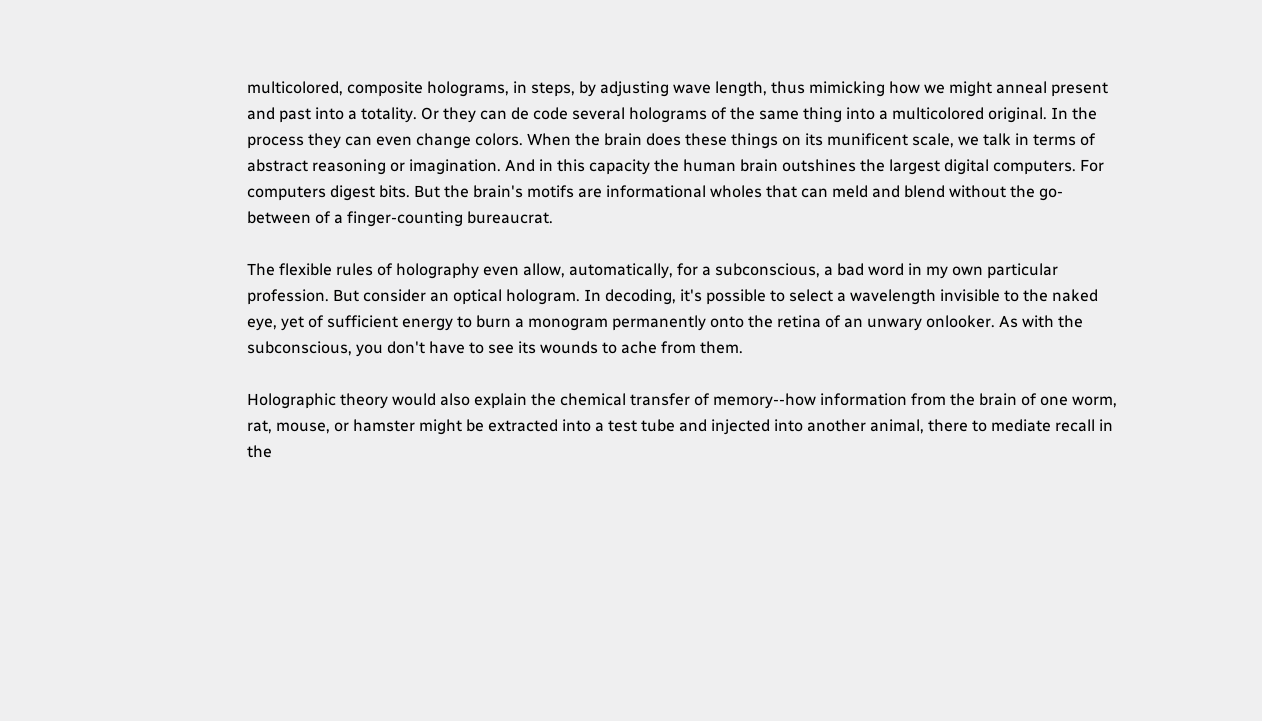multicolored, composite holograms, in steps, by adjusting wave length, thus mimicking how we might anneal present and past into a totality. Or they can de code several holograms of the same thing into a multicolored original. In the process they can even change colors. When the brain does these things on its munificent scale, we talk in terms of abstract reasoning or imagination. And in this capacity the human brain outshines the largest digital computers. For computers digest bits. But the brain's motifs are informational wholes that can meld and blend without the go-between of a finger-counting bureaucrat.

The flexible rules of holography even allow, automatically, for a subconscious, a bad word in my own particular profession. But consider an optical hologram. In decoding, it's possible to select a wavelength invisible to the naked eye, yet of sufficient energy to burn a monogram permanently onto the retina of an unwary onlooker. As with the subconscious, you don't have to see its wounds to ache from them.

Holographic theory would also explain the chemical transfer of memory--how information from the brain of one worm, rat, mouse, or hamster might be extracted into a test tube and injected into another animal, there to mediate recall in the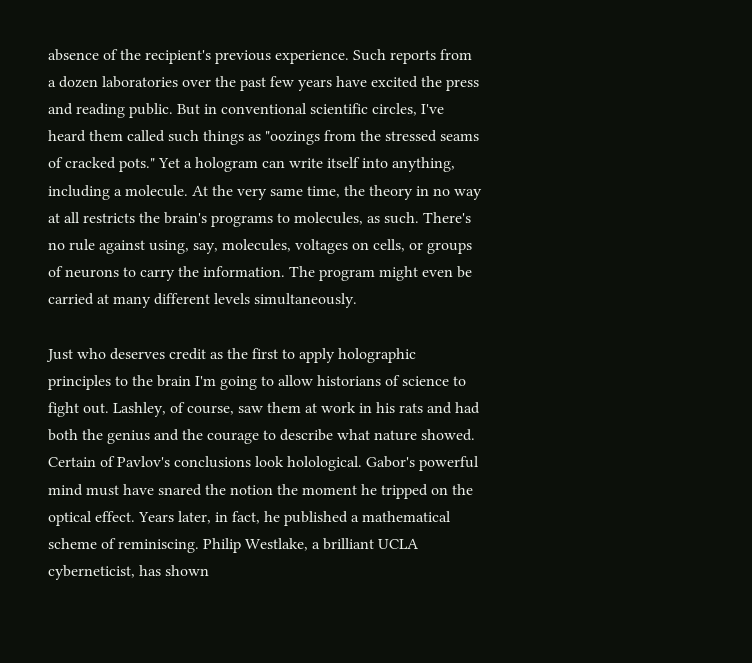absence of the recipient's previous experience. Such reports from a dozen laboratories over the past few years have excited the press and reading public. But in conventional scientific circles, I've heard them called such things as "oozings from the stressed seams of cracked pots." Yet a hologram can write itself into anything, including a molecule. At the very same time, the theory in no way at all restricts the brain's programs to molecules, as such. There's no rule against using, say, molecules, voltages on cells, or groups of neurons to carry the information. The program might even be carried at many different levels simultaneously.

Just who deserves credit as the first to apply holographic principles to the brain I'm going to allow historians of science to fight out. Lashley, of course, saw them at work in his rats and had both the genius and the courage to describe what nature showed. Certain of Pavlov's conclusions look holological. Gabor's powerful mind must have snared the notion the moment he tripped on the optical effect. Years later, in fact, he published a mathematical scheme of reminiscing. Philip Westlake, a brilliant UCLA cyberneticist, has shown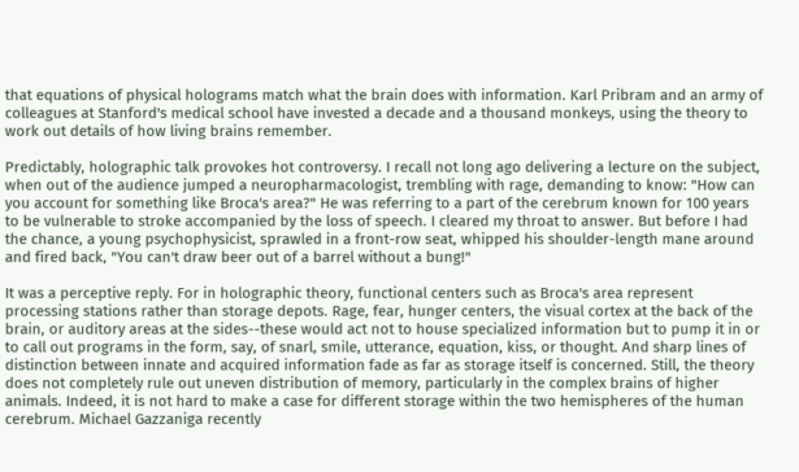that equations of physical holograms match what the brain does with information. Karl Pribram and an army of colleagues at Stanford's medical school have invested a decade and a thousand monkeys, using the theory to work out details of how living brains remember.

Predictably, holographic talk provokes hot controversy. I recall not long ago delivering a lecture on the subject, when out of the audience jumped a neuropharmacologist, trembling with rage, demanding to know: "How can you account for something like Broca's area?" He was referring to a part of the cerebrum known for 100 years to be vulnerable to stroke accompanied by the loss of speech. I cleared my throat to answer. But before I had the chance, a young psychophysicist, sprawled in a front-row seat, whipped his shoulder-length mane around and fired back, "You can't draw beer out of a barrel without a bung!"

It was a perceptive reply. For in holographic theory, functional centers such as Broca's area represent processing stations rather than storage depots. Rage, fear, hunger centers, the visual cortex at the back of the brain, or auditory areas at the sides--these would act not to house specialized information but to pump it in or to call out programs in the form, say, of snarl, smile, utterance, equation, kiss, or thought. And sharp lines of distinction between innate and acquired information fade as far as storage itself is concerned. Still, the theory does not completely rule out uneven distribution of memory, particularly in the complex brains of higher animals. Indeed, it is not hard to make a case for different storage within the two hemispheres of the human cerebrum. Michael Gazzaniga recently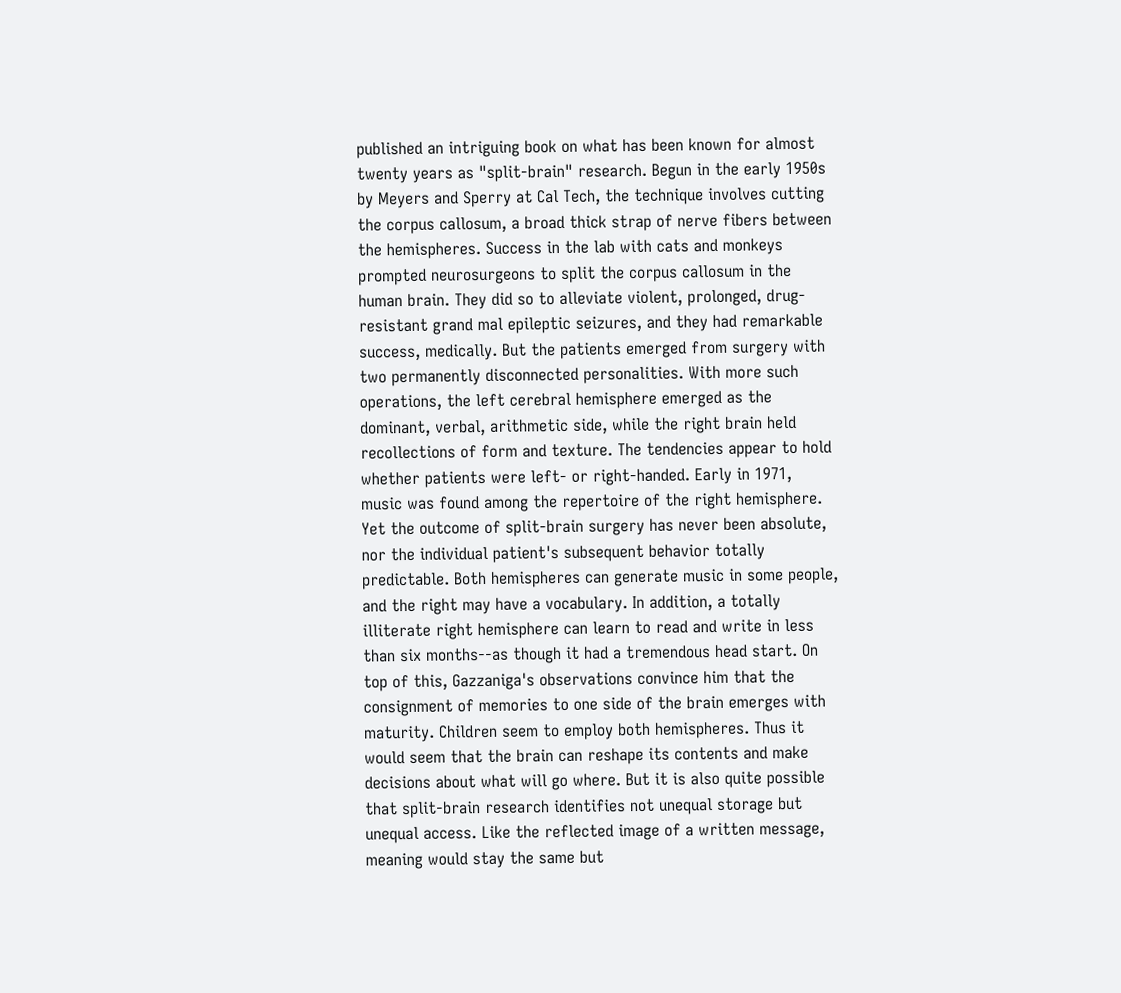published an intriguing book on what has been known for almost twenty years as "split-brain" research. Begun in the early 1950s by Meyers and Sperry at Cal Tech, the technique involves cutting the corpus callosum, a broad thick strap of nerve fibers between the hemispheres. Success in the lab with cats and monkeys prompted neurosurgeons to split the corpus callosum in the human brain. They did so to alleviate violent, prolonged, drug-resistant grand mal epileptic seizures, and they had remarkable success, medically. But the patients emerged from surgery with two permanently disconnected personalities. With more such operations, the left cerebral hemisphere emerged as the dominant, verbal, arithmetic side, while the right brain held recollections of form and texture. The tendencies appear to hold whether patients were left- or right-handed. Early in 1971, music was found among the repertoire of the right hemisphere. Yet the outcome of split-brain surgery has never been absolute, nor the individual patient's subsequent behavior totally predictable. Both hemispheres can generate music in some people, and the right may have a vocabulary. In addition, a totally illiterate right hemisphere can learn to read and write in less than six months--as though it had a tremendous head start. On top of this, Gazzaniga's observations convince him that the consignment of memories to one side of the brain emerges with maturity. Children seem to employ both hemispheres. Thus it would seem that the brain can reshape its contents and make decisions about what will go where. But it is also quite possible that split-brain research identifies not unequal storage but unequal access. Like the reflected image of a written message, meaning would stay the same but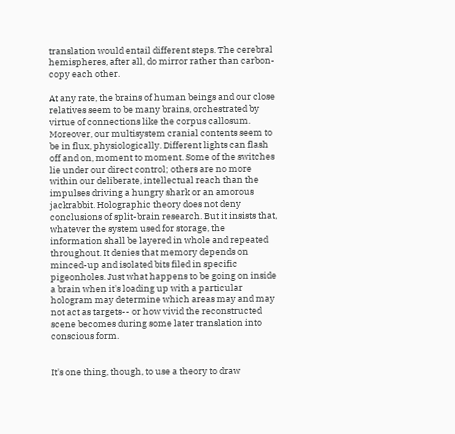translation would entail different steps. The cerebral hemispheres, after all, do mirror rather than carbon-copy each other.

At any rate, the brains of human beings and our close relatives seem to be many brains, orchestrated by virtue of connections like the corpus callosum. Moreover, our multisystem cranial contents seem to be in flux, physiologically. Different lights can flash off and on, moment to moment. Some of the switches lie under our direct control; others are no more within our deliberate, intellectual reach than the impulses driving a hungry shark or an amorous jackrabbit. Holographic theory does not deny conclusions of split-brain research. But it insists that, whatever the system used for storage, the information shall be layered in whole and repeated throughout. It denies that memory depends on minced-up and isolated bits filed in specific pigeonholes. Just what happens to be going on inside a brain when it's loading up with a particular hologram may determine which areas may and may not act as targets-- or how vivid the reconstructed scene becomes during some later translation into conscious form.


It's one thing, though, to use a theory to draw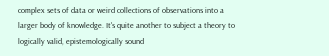complex sets of data or weird collections of observations into a larger body of knowledge. It's quite another to subject a theory to logically valid, epistemologically sound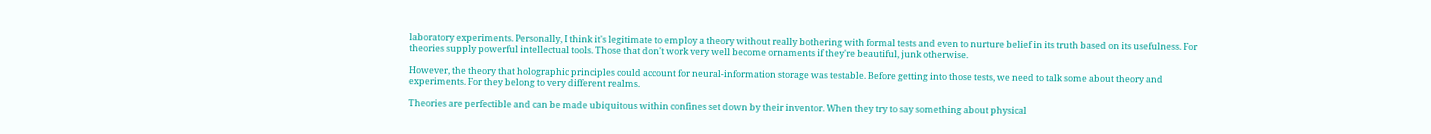laboratory experiments. Personally, I think it's legitimate to employ a theory without really bothering with formal tests and even to nurture belief in its truth based on its usefulness. For theories supply powerful intellectual tools. Those that don't work very well become ornaments if they're beautiful, junk otherwise.

However, the theory that holographic principles could account for neural-information storage was testable. Before getting into those tests, we need to talk some about theory and experiments. For they belong to very different realms.

Theories are perfectible and can be made ubiquitous within confines set down by their inventor. When they try to say something about physical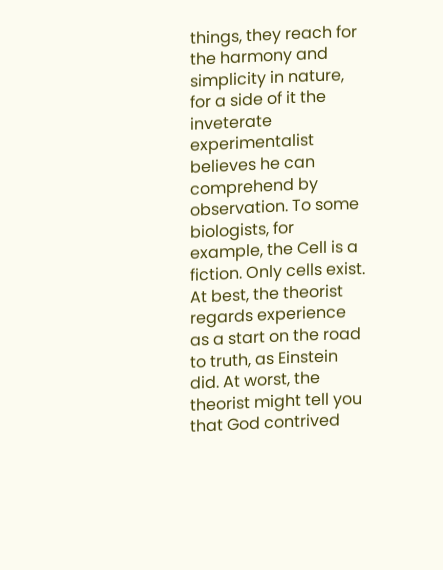things, they reach for the harmony and simplicity in nature, for a side of it the inveterate experimentalist believes he can comprehend by observation. To some biologists, for example, the Cell is a fiction. Only cells exist. At best, the theorist regards experience as a start on the road to truth, as Einstein did. At worst, the theorist might tell you that God contrived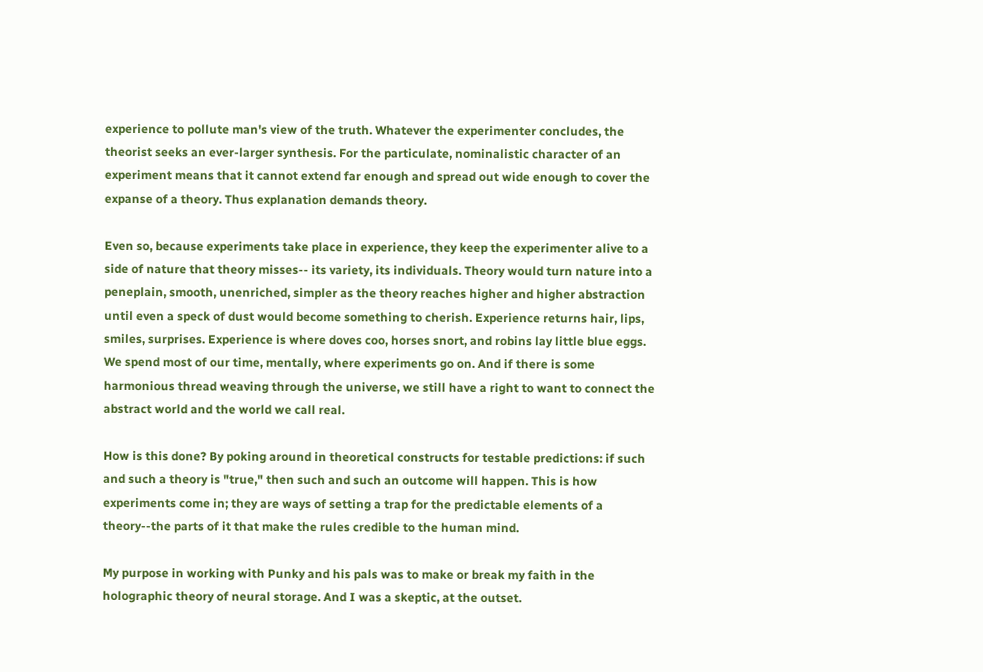experience to pollute man's view of the truth. Whatever the experimenter concludes, the theorist seeks an ever-larger synthesis. For the particulate, nominalistic character of an experiment means that it cannot extend far enough and spread out wide enough to cover the expanse of a theory. Thus explanation demands theory.

Even so, because experiments take place in experience, they keep the experimenter alive to a side of nature that theory misses-- its variety, its individuals. Theory would turn nature into a peneplain, smooth, unenriched, simpler as the theory reaches higher and higher abstraction until even a speck of dust would become something to cherish. Experience returns hair, lips, smiles, surprises. Experience is where doves coo, horses snort, and robins lay little blue eggs. We spend most of our time, mentally, where experiments go on. And if there is some harmonious thread weaving through the universe, we still have a right to want to connect the abstract world and the world we call real.

How is this done? By poking around in theoretical constructs for testable predictions: if such and such a theory is "true," then such and such an outcome will happen. This is how experiments come in; they are ways of setting a trap for the predictable elements of a theory--the parts of it that make the rules credible to the human mind.

My purpose in working with Punky and his pals was to make or break my faith in the holographic theory of neural storage. And I was a skeptic, at the outset.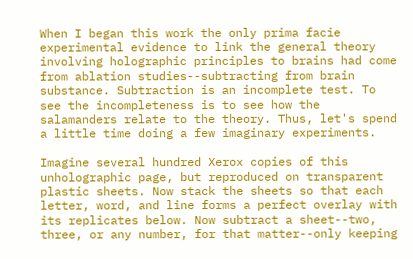When I began this work the only prima facie experimental evidence to link the general theory involving holographic principles to brains had come from ablation studies--subtracting from brain substance. Subtraction is an incomplete test. To see the incompleteness is to see how the salamanders relate to the theory. Thus, let's spend a little time doing a few imaginary experiments.

Imagine several hundred Xerox copies of this unholographic page, but reproduced on transparent plastic sheets. Now stack the sheets so that each letter, word, and line forms a perfect overlay with its replicates below. Now subtract a sheet--two, three, or any number, for that matter--only keeping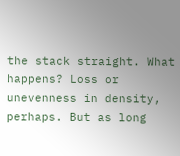the stack straight. What happens? Loss or unevenness in density, perhaps. But as long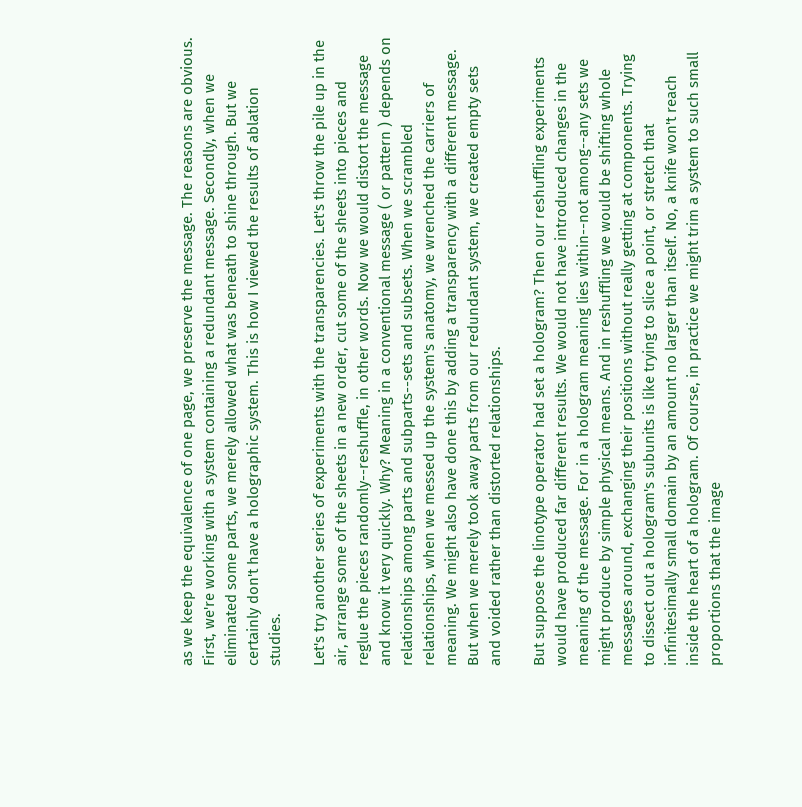as we keep the equivalence of one page, we preserve the message. The reasons are obvious. First, we're working with a system containing a redundant message. Secondly, when we eliminated some parts, we merely allowed what was beneath to shine through. But we certainly don't have a holographic system. This is how I viewed the results of ablation studies.

Let's try another series of experiments with the transparencies. Let's throw the pile up in the air, arrange some of the sheets in a new order, cut some of the sheets into pieces and reglue the pieces randomly--reshuffle, in other words. Now we would distort the message and know it very quickly. Why? Meaning in a conventional message ( or pattern ) depends on relationships among parts and subparts--sets and subsets. When we scrambled relationships, when we messed up the system's anatomy, we wrenched the carriers of meaning. We might also have done this by adding a transparency with a different message. But when we merely took away parts from our redundant system, we created empty sets and voided rather than distorted relationships.

But suppose the linotype operator had set a hologram? Then our reshuffling experiments would have produced far different results. We would not have introduced changes in the meaning of the message. For in a hologram meaning lies within--not among--any sets we might produce by simple physical means. And in reshuffling we would be shifting whole messages around, exchanging their positions without really getting at components. Trying to dissect out a hologram's subunits is like trying to slice a point, or stretch that infinitesimally small domain by an amount no larger than itself. No, a knife won't reach inside the heart of a hologram. Of course, in practice we might trim a system to such small proportions that the image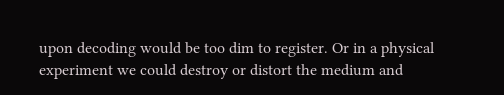upon decoding would be too dim to register. Or in a physical experiment we could destroy or distort the medium and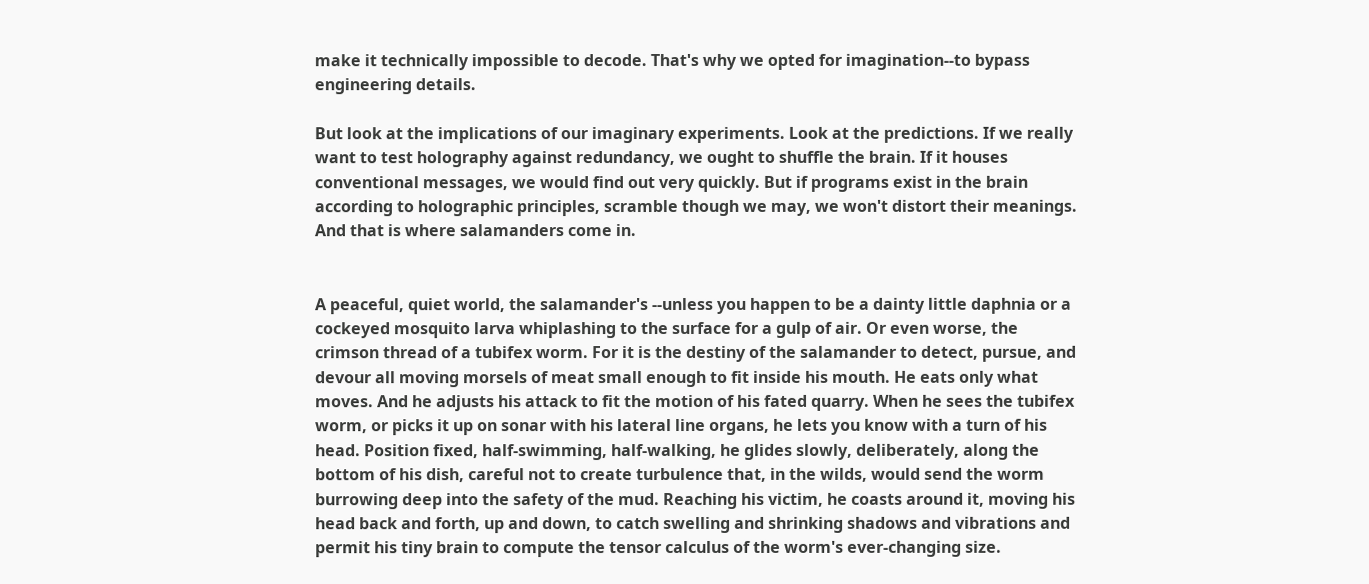make it technically impossible to decode. That's why we opted for imagination--to bypass engineering details.

But look at the implications of our imaginary experiments. Look at the predictions. If we really want to test holography against redundancy, we ought to shuffle the brain. If it houses conventional messages, we would find out very quickly. But if programs exist in the brain according to holographic principles, scramble though we may, we won't distort their meanings. And that is where salamanders come in.


A peaceful, quiet world, the salamander's --unless you happen to be a dainty little daphnia or a cockeyed mosquito larva whiplashing to the surface for a gulp of air. Or even worse, the crimson thread of a tubifex worm. For it is the destiny of the salamander to detect, pursue, and devour all moving morsels of meat small enough to fit inside his mouth. He eats only what moves. And he adjusts his attack to fit the motion of his fated quarry. When he sees the tubifex worm, or picks it up on sonar with his lateral line organs, he lets you know with a turn of his head. Position fixed, half-swimming, half-walking, he glides slowly, deliberately, along the bottom of his dish, careful not to create turbulence that, in the wilds, would send the worm burrowing deep into the safety of the mud. Reaching his victim, he coasts around it, moving his head back and forth, up and down, to catch swelling and shrinking shadows and vibrations and permit his tiny brain to compute the tensor calculus of the worm's ever-changing size.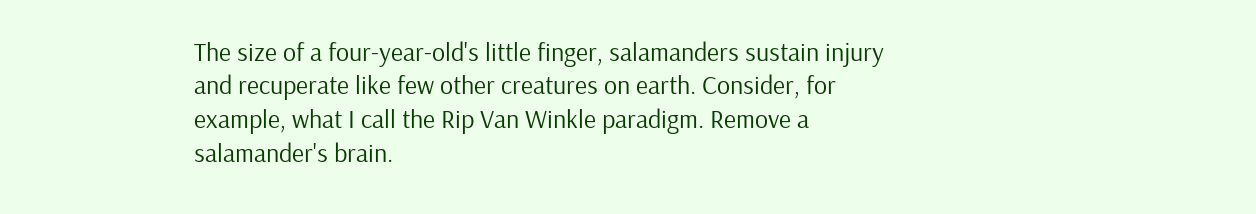The size of a four-year-old's little finger, salamanders sustain injury and recuperate like few other creatures on earth. Consider, for example, what I call the Rip Van Winkle paradigm. Remove a salamander's brain.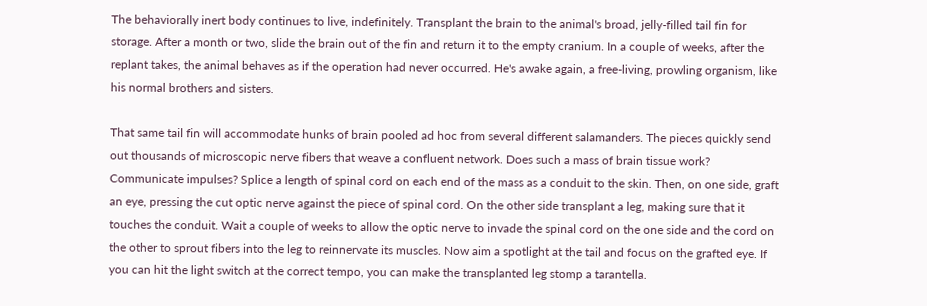The behaviorally inert body continues to live, indefinitely. Transplant the brain to the animal's broad, jelly-filled tail fin for storage. After a month or two, slide the brain out of the fin and return it to the empty cranium. In a couple of weeks, after the replant takes, the animal behaves as if the operation had never occurred. He's awake again, a free-living, prowling organism, like his normal brothers and sisters.

That same tail fin will accommodate hunks of brain pooled ad hoc from several different salamanders. The pieces quickly send out thousands of microscopic nerve fibers that weave a confluent network. Does such a mass of brain tissue work? Communicate impulses? Splice a length of spinal cord on each end of the mass as a conduit to the skin. Then, on one side, graft an eye, pressing the cut optic nerve against the piece of spinal cord. On the other side transplant a leg, making sure that it touches the conduit. Wait a couple of weeks to allow the optic nerve to invade the spinal cord on the one side and the cord on the other to sprout fibers into the leg to reinnervate its muscles. Now aim a spotlight at the tail and focus on the grafted eye. If you can hit the light switch at the correct tempo, you can make the transplanted leg stomp a tarantella.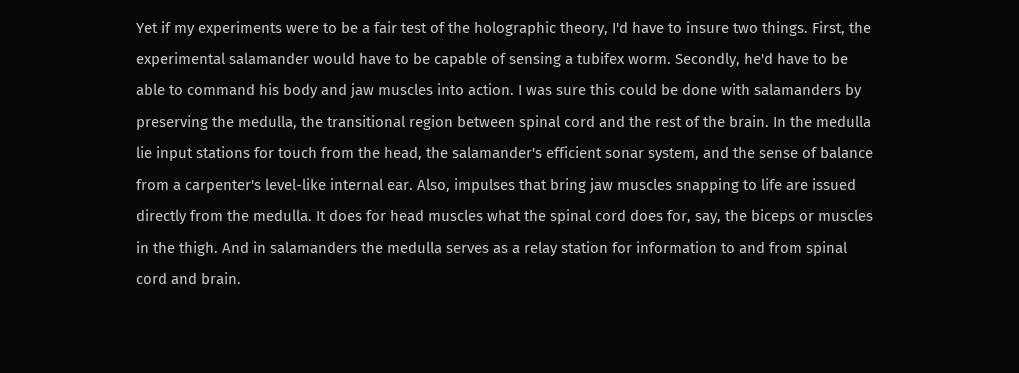Yet if my experiments were to be a fair test of the holographic theory, I'd have to insure two things. First, the experimental salamander would have to be capable of sensing a tubifex worm. Secondly, he'd have to be able to command his body and jaw muscles into action. I was sure this could be done with salamanders by preserving the medulla, the transitional region between spinal cord and the rest of the brain. In the medulla lie input stations for touch from the head, the salamander's efficient sonar system, and the sense of balance from a carpenter's level-like internal ear. Also, impulses that bring jaw muscles snapping to life are issued directly from the medulla. It does for head muscles what the spinal cord does for, say, the biceps or muscles in the thigh. And in salamanders the medulla serves as a relay station for information to and from spinal cord and brain.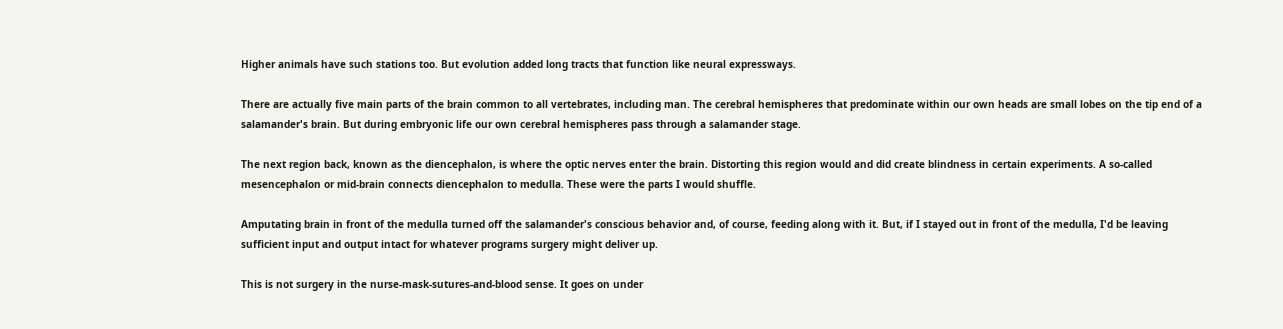Higher animals have such stations too. But evolution added long tracts that function like neural expressways.

There are actually five main parts of the brain common to all vertebrates, including man. The cerebral hemispheres that predominate within our own heads are small lobes on the tip end of a salamander's brain. But during embryonic life our own cerebral hemispheres pass through a salamander stage.

The next region back, known as the diencephalon, is where the optic nerves enter the brain. Distorting this region would and did create blindness in certain experiments. A so-called mesencephalon or mid-brain connects diencephalon to medulla. These were the parts I would shuffle.

Amputating brain in front of the medulla turned off the salamander's conscious behavior and, of course, feeding along with it. But, if I stayed out in front of the medulla, I'd be leaving sufficient input and output intact for whatever programs surgery might deliver up.

This is not surgery in the nurse-mask-sutures-and-blood sense. It goes on under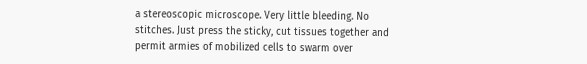a stereoscopic microscope. Very little bleeding. No stitches. Just press the sticky, cut tissues together and permit armies of mobilized cells to swarm over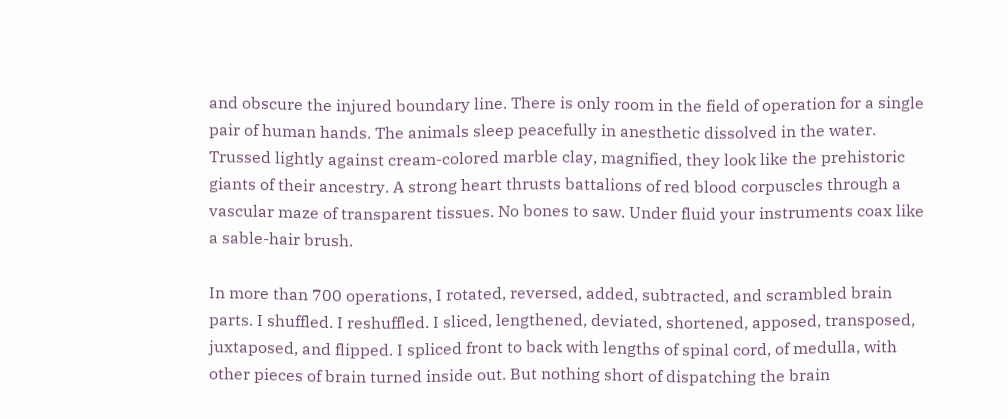and obscure the injured boundary line. There is only room in the field of operation for a single pair of human hands. The animals sleep peacefully in anesthetic dissolved in the water. Trussed lightly against cream-colored marble clay, magnified, they look like the prehistoric giants of their ancestry. A strong heart thrusts battalions of red blood corpuscles through a vascular maze of transparent tissues. No bones to saw. Under fluid your instruments coax like a sable-hair brush.

In more than 700 operations, I rotated, reversed, added, subtracted, and scrambled brain parts. I shuffled. I reshuffled. I sliced, lengthened, deviated, shortened, apposed, transposed, juxtaposed, and flipped. I spliced front to back with lengths of spinal cord, of medulla, with other pieces of brain turned inside out. But nothing short of dispatching the brain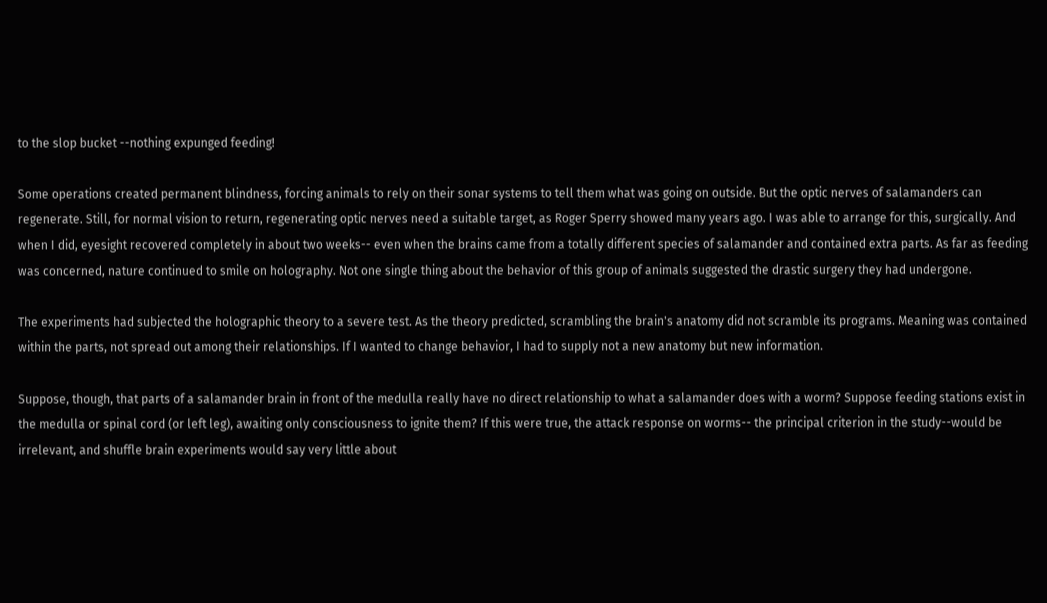to the slop bucket --nothing expunged feeding!

Some operations created permanent blindness, forcing animals to rely on their sonar systems to tell them what was going on outside. But the optic nerves of salamanders can regenerate. Still, for normal vision to return, regenerating optic nerves need a suitable target, as Roger Sperry showed many years ago. I was able to arrange for this, surgically. And when I did, eyesight recovered completely in about two weeks-- even when the brains came from a totally different species of salamander and contained extra parts. As far as feeding was concerned, nature continued to smile on holography. Not one single thing about the behavior of this group of animals suggested the drastic surgery they had undergone.

The experiments had subjected the holographic theory to a severe test. As the theory predicted, scrambling the brain's anatomy did not scramble its programs. Meaning was contained within the parts, not spread out among their relationships. If I wanted to change behavior, I had to supply not a new anatomy but new information.

Suppose, though, that parts of a salamander brain in front of the medulla really have no direct relationship to what a salamander does with a worm? Suppose feeding stations exist in the medulla or spinal cord (or left leg), awaiting only consciousness to ignite them? If this were true, the attack response on worms-- the principal criterion in the study--would be irrelevant, and shuffle brain experiments would say very little about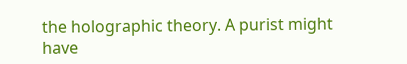the holographic theory. A purist might have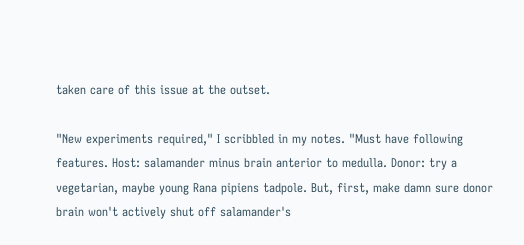taken care of this issue at the outset.

"New experiments required," I scribbled in my notes. "Must have following features. Host: salamander minus brain anterior to medulla. Donor: try a vegetarian, maybe young Rana pipiens tadpole. But, first, make damn sure donor brain won't actively shut off salamander's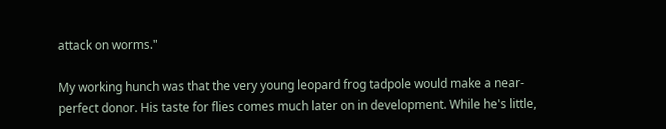attack on worms."

My working hunch was that the very young leopard frog tadpole would make a near-perfect donor. His taste for flies comes much later on in development. While he's little,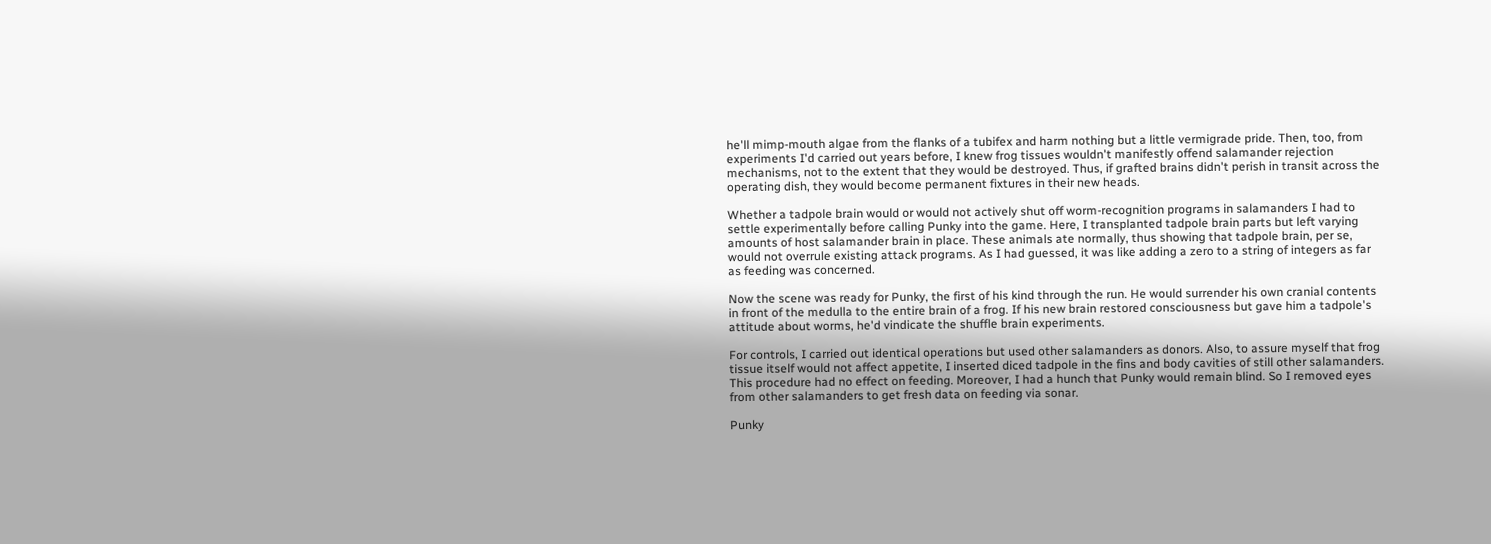he'll mimp-mouth algae from the flanks of a tubifex and harm nothing but a little vermigrade pride. Then, too, from experiments I'd carried out years before, I knew frog tissues wouldn't manifestly offend salamander rejection mechanisms, not to the extent that they would be destroyed. Thus, if grafted brains didn't perish in transit across the operating dish, they would become permanent fixtures in their new heads.

Whether a tadpole brain would or would not actively shut off worm-recognition programs in salamanders I had to settle experimentally before calling Punky into the game. Here, I transplanted tadpole brain parts but left varying amounts of host salamander brain in place. These animals ate normally, thus showing that tadpole brain, per se, would not overrule existing attack programs. As I had guessed, it was like adding a zero to a string of integers as far as feeding was concerned.

Now the scene was ready for Punky, the first of his kind through the run. He would surrender his own cranial contents in front of the medulla to the entire brain of a frog. If his new brain restored consciousness but gave him a tadpole's attitude about worms, he'd vindicate the shuffle brain experiments.

For controls, I carried out identical operations but used other salamanders as donors. Also, to assure myself that frog tissue itself would not affect appetite, I inserted diced tadpole in the fins and body cavities of still other salamanders. This procedure had no effect on feeding. Moreover, I had a hunch that Punky would remain blind. So I removed eyes from other salamanders to get fresh data on feeding via sonar.

Punky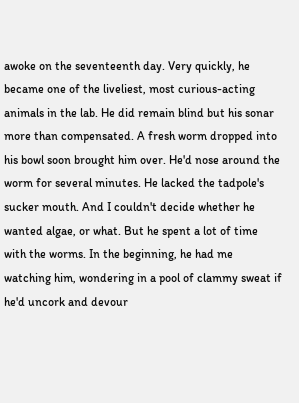awoke on the seventeenth day. Very quickly, he became one of the liveliest, most curious-acting animals in the lab. He did remain blind but his sonar more than compensated. A fresh worm dropped into his bowl soon brought him over. He'd nose around the worm for several minutes. He lacked the tadpole's sucker mouth. And I couldn't decide whether he wanted algae, or what. But he spent a lot of time with the worms. In the beginning, he had me watching him, wondering in a pool of clammy sweat if he'd uncork and devour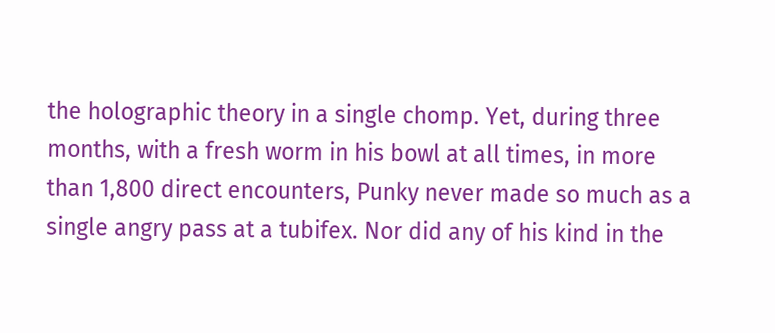the holographic theory in a single chomp. Yet, during three months, with a fresh worm in his bowl at all times, in more than 1,800 direct encounters, Punky never made so much as a single angry pass at a tubifex. Nor did any of his kind in the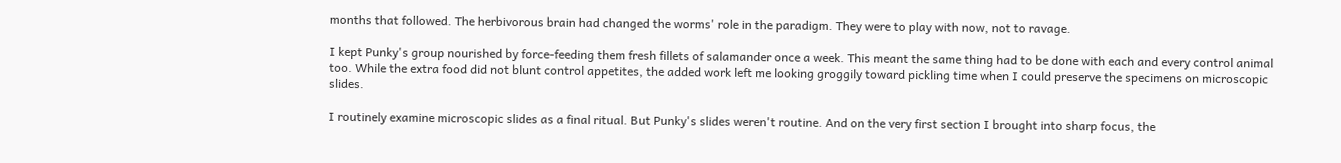months that followed. The herbivorous brain had changed the worms' role in the paradigm. They were to play with now, not to ravage.

I kept Punky's group nourished by force-feeding them fresh fillets of salamander once a week. This meant the same thing had to be done with each and every control animal too. While the extra food did not blunt control appetites, the added work left me looking groggily toward pickling time when I could preserve the specimens on microscopic slides.

I routinely examine microscopic slides as a final ritual. But Punky's slides weren't routine. And on the very first section I brought into sharp focus, the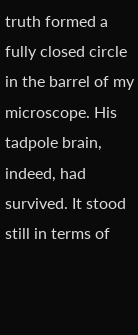truth formed a fully closed circle in the barrel of my microscope. His tadpole brain, indeed, had survived. It stood still in terms of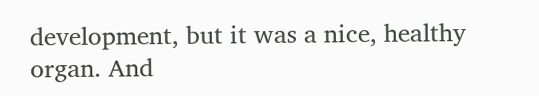development, but it was a nice, healthy organ. And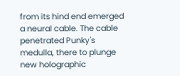from its hind end emerged a neural cable. The cable penetrated Punky's medulla, there to plunge new holographic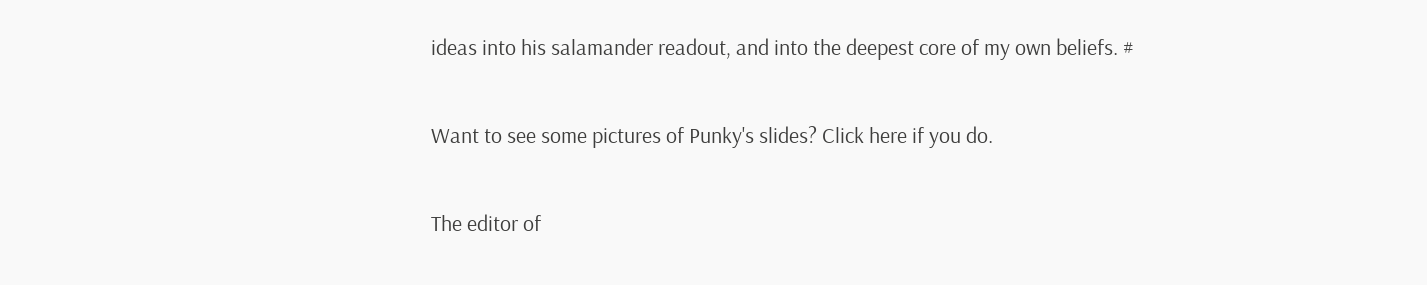ideas into his salamander readout, and into the deepest core of my own beliefs. #

Want to see some pictures of Punky's slides? Click here if you do.

The editor of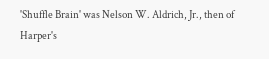'Shuffle Brain' was Nelson W. Aldrich, Jr., then of Harper's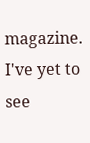magazine. I've yet to see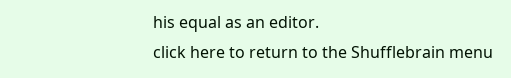his equal as an editor.
click here to return to the Shufflebrain menu